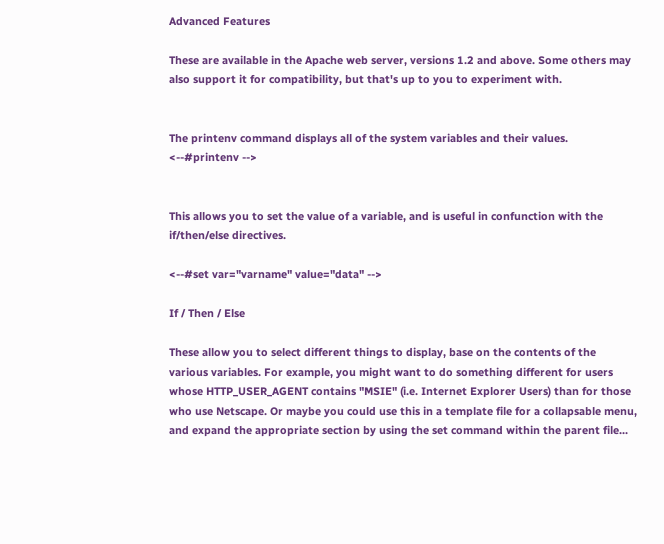Advanced Features

These are available in the Apache web server, versions 1.2 and above. Some others may also support it for compatibility, but that's up to you to experiment with.


The printenv command displays all of the system variables and their values.
<--#printenv -->


This allows you to set the value of a variable, and is useful in confunction with the if/then/else directives.

<--#set var="varname" value="data" -->

If / Then / Else

These allow you to select different things to display, base on the contents of the various variables. For example, you might want to do something different for users whose HTTP_USER_AGENT contains "MSIE" (i.e. Internet Explorer Users) than for those who use Netscape. Or maybe you could use this in a template file for a collapsable menu, and expand the appropriate section by using the set command within the parent file...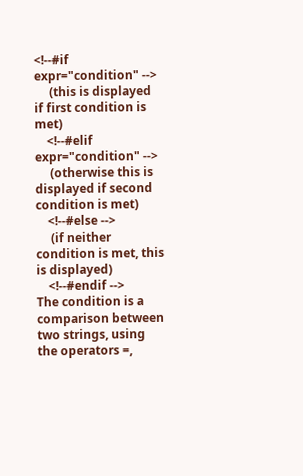<!--#if expr="condition" -->
     (this is displayed if first condition is met)
    <!--#elif expr="condition" -->
     (otherwise this is displayed if second condition is met)
    <!--#else -->
     (if neither condition is met, this is displayed)
    <!--#endif -->
The condition is a comparison between two strings, using the operators =,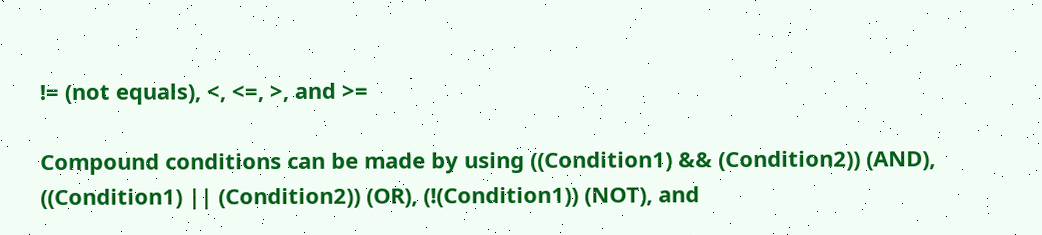!= (not equals), <, <=, >, and >=

Compound conditions can be made by using ((Condition1) && (Condition2)) (AND), ((Condition1) || (Condition2)) (OR), (!(Condition1)) (NOT), and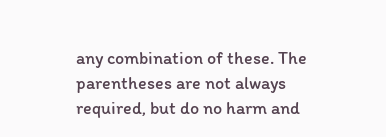any combination of these. The parentheses are not always required, but do no harm and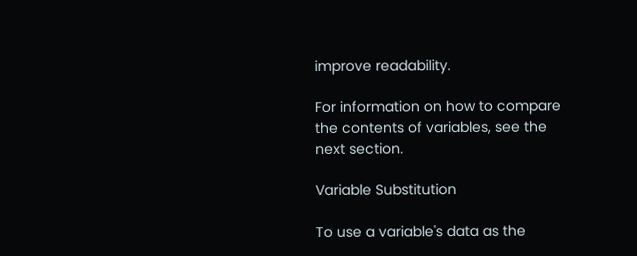improve readability.

For information on how to compare the contents of variables, see the next section.

Variable Substitution

To use a variable's data as the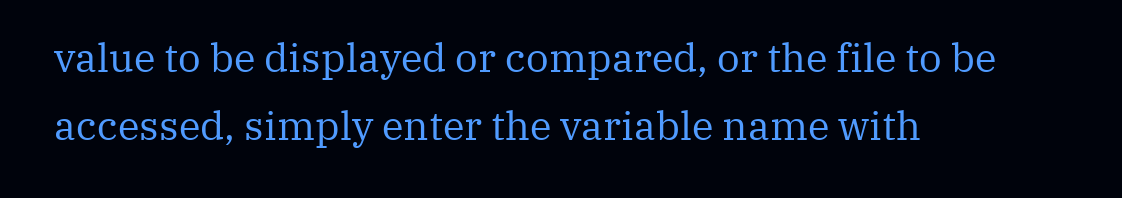value to be displayed or compared, or the file to be accessed, simply enter the variable name with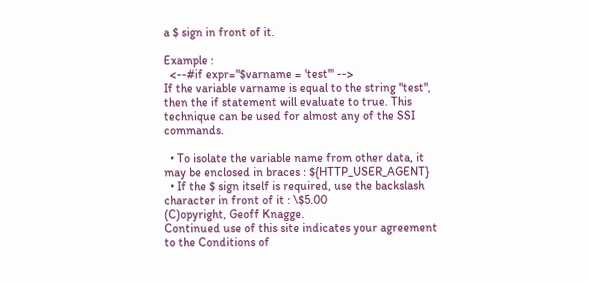a $ sign in front of it.

Example :
  <--#if expr="$varname = 'test'" -->
If the variable varname is equal to the string "test", then the if statement will evaluate to true. This technique can be used for almost any of the SSI commands.

  • To isolate the variable name from other data, it may be enclosed in braces : ${HTTP_USER_AGENT}
  • If the $ sign itself is required, use the backslash character in front of it : \$5.00
(C)opyright, Geoff Knagge.
Continued use of this site indicates your agreement to the Conditions of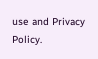use and Privacy Policy.